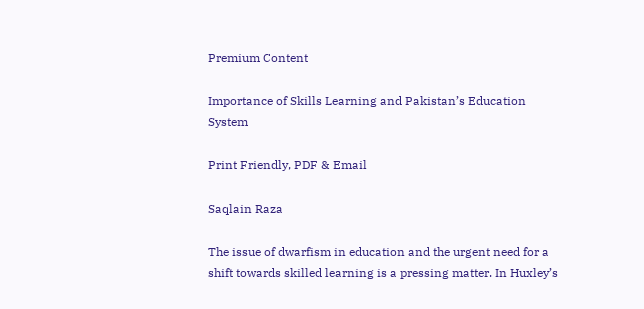Premium Content

Importance of Skills Learning and Pakistan’s Education System

Print Friendly, PDF & Email

Saqlain Raza

The issue of dwarfism in education and the urgent need for a shift towards skilled learning is a pressing matter. In Huxley’s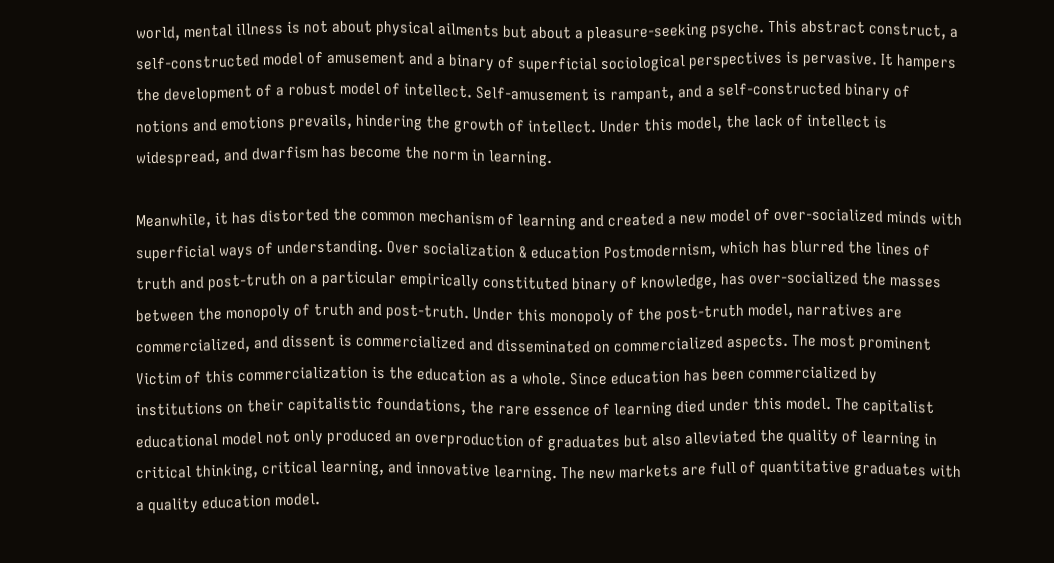world, mental illness is not about physical ailments but about a pleasure-seeking psyche. This abstract construct, a self-constructed model of amusement and a binary of superficial sociological perspectives is pervasive. It hampers the development of a robust model of intellect. Self-amusement is rampant, and a self-constructed binary of notions and emotions prevails, hindering the growth of intellect. Under this model, the lack of intellect is widespread, and dwarfism has become the norm in learning.

Meanwhile, it has distorted the common mechanism of learning and created a new model of over-socialized minds with superficial ways of understanding. Over socialization & education Postmodernism, which has blurred the lines of truth and post-truth on a particular empirically constituted binary of knowledge, has over-socialized the masses between the monopoly of truth and post-truth. Under this monopoly of the post-truth model, narratives are commercialized, and dissent is commercialized and disseminated on commercialized aspects. The most prominent Victim of this commercialization is the education as a whole. Since education has been commercialized by institutions on their capitalistic foundations, the rare essence of learning died under this model. The capitalist educational model not only produced an overproduction of graduates but also alleviated the quality of learning in critical thinking, critical learning, and innovative learning. The new markets are full of quantitative graduates with a quality education model.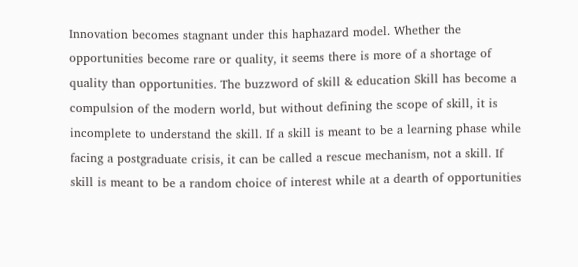Innovation becomes stagnant under this haphazard model. Whether the opportunities become rare or quality, it seems there is more of a shortage of quality than opportunities. The buzzword of skill & education Skill has become a compulsion of the modern world, but without defining the scope of skill, it is incomplete to understand the skill. If a skill is meant to be a learning phase while facing a postgraduate crisis, it can be called a rescue mechanism, not a skill. If skill is meant to be a random choice of interest while at a dearth of opportunities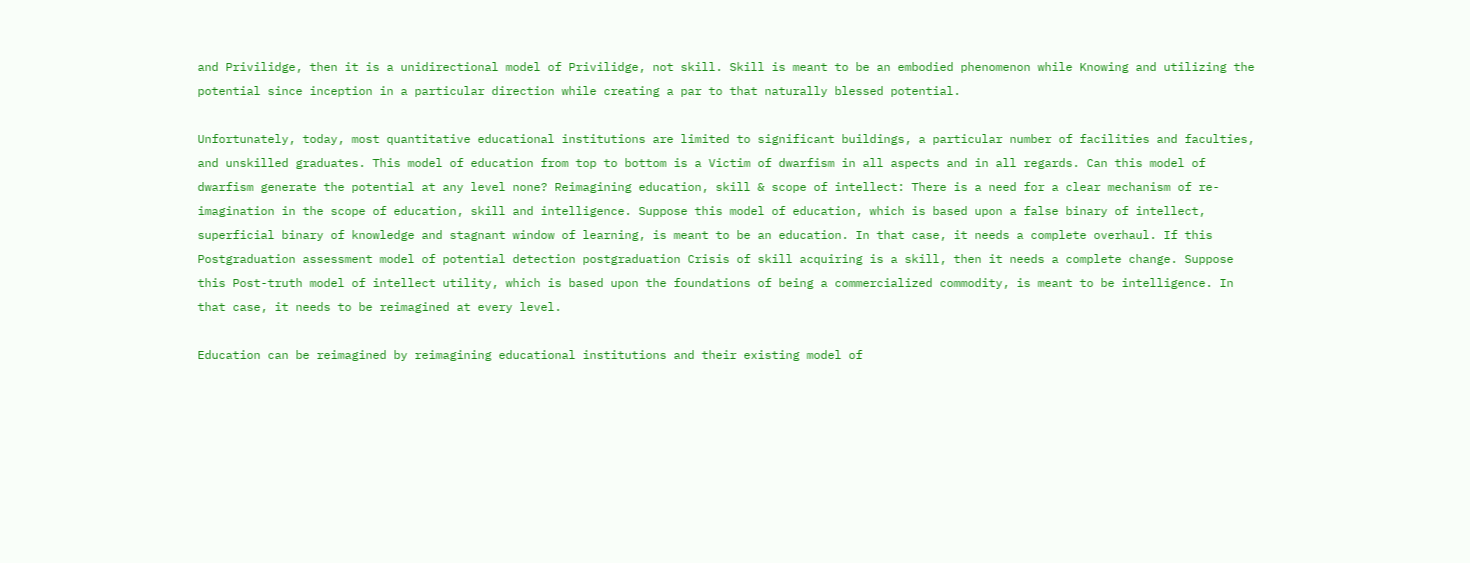and Privilidge, then it is a unidirectional model of Privilidge, not skill. Skill is meant to be an embodied phenomenon while Knowing and utilizing the potential since inception in a particular direction while creating a par to that naturally blessed potential.

Unfortunately, today, most quantitative educational institutions are limited to significant buildings, a particular number of facilities and faculties, and unskilled graduates. This model of education from top to bottom is a Victim of dwarfism in all aspects and in all regards. Can this model of dwarfism generate the potential at any level none? Reimagining education, skill & scope of intellect: There is a need for a clear mechanism of re-imagination in the scope of education, skill and intelligence. Suppose this model of education, which is based upon a false binary of intellect, superficial binary of knowledge and stagnant window of learning, is meant to be an education. In that case, it needs a complete overhaul. If this Postgraduation assessment model of potential detection postgraduation Crisis of skill acquiring is a skill, then it needs a complete change. Suppose this Post-truth model of intellect utility, which is based upon the foundations of being a commercialized commodity, is meant to be intelligence. In that case, it needs to be reimagined at every level.

Education can be reimagined by reimagining educational institutions and their existing model of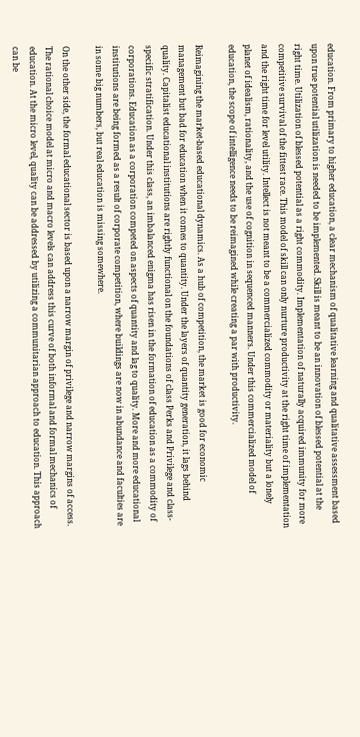education. From primary to higher education, a clear mechanism of qualitative learning and qualitative assessment based upon true potential utilization is needed to be implemented. Skill is meant to be an innovation of blessed potential at the right time. Utilization of blessed potential as a right commodity. Implementation of naturally acquired immunity for more competitive survival of the fittest race. This model of skill can only nurture productivity at the right time of implementation and the right time for level utility. Intellect is not meant to be a commercialized commodity or materiality but a lonely planet of idealism, rationality, and the use of cognition in sequenced manners. Under this commercialized model of education, the scope of intelligence needs to be reimagined while creating a par with productivity.

Reimagining the market-based educational dynamics. As a hub of competition, the market is good for economic management but bad for education when it comes to quantity. Under the layers of quantity generation, it lags behind quality. Capitalist educational institutions are rightly functional on the foundations of class Perks and Privilege and class-specific stratification. Under this class, an imbalanced enigma has risen in the formation of education as a commodity of corporations. Education as a corporation competed on aspects of quantity and lag to quality. More and more educational institutions are being formed as a result of corporate competition, where buildings are now in abundance and faculties are in some big numbers, but real education is missing somewhere.

On the other side, the formal educational sector is based upon a narrow margin of privilege and narrow margins of access. The rational choice model at micro and macro levels can address this curve of both informal and formal mechanics of education. At the micro level, quality can be addressed by utilizing a communitarian approach to education. This approach can be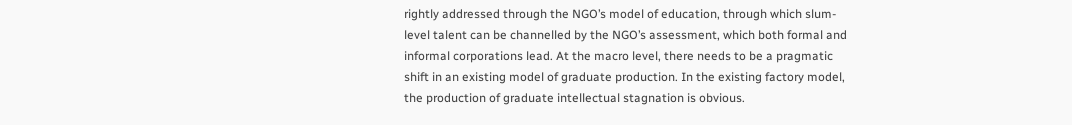rightly addressed through the NGO’s model of education, through which slum-level talent can be channelled by the NGO’s assessment, which both formal and informal corporations lead. At the macro level, there needs to be a pragmatic shift in an existing model of graduate production. In the existing factory model, the production of graduate intellectual stagnation is obvious.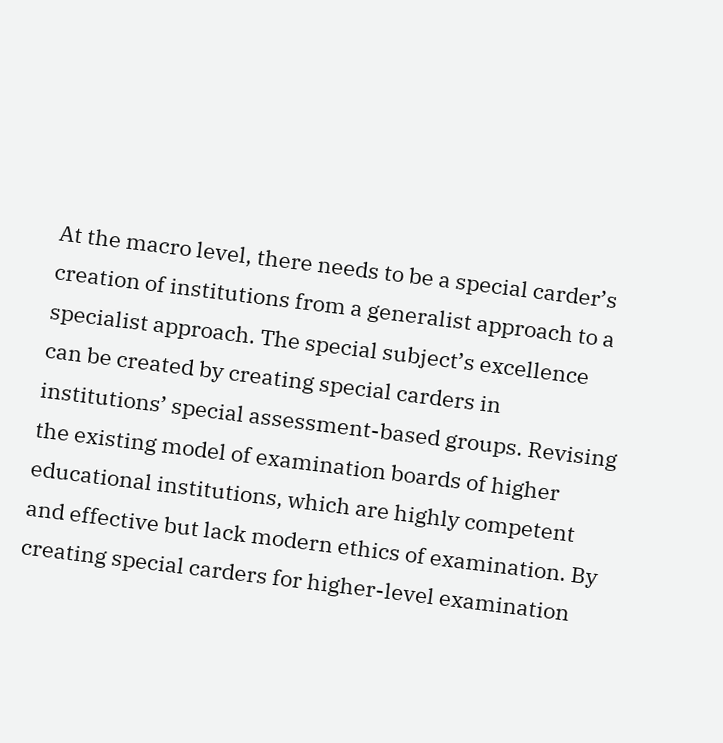At the macro level, there needs to be a special carder’s creation of institutions from a generalist approach to a specialist approach. The special subject’s excellence can be created by creating special carders in institutions’ special assessment-based groups. Revising the existing model of examination boards of higher educational institutions, which are highly competent and effective but lack modern ethics of examination. By creating special carders for higher-level examination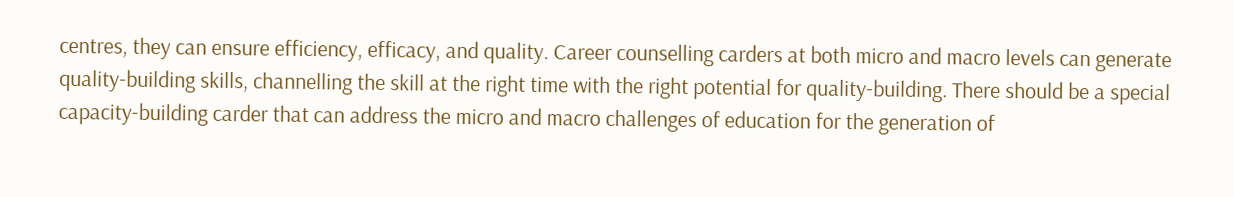centres, they can ensure efficiency, efficacy, and quality. Career counselling carders at both micro and macro levels can generate quality-building skills, channelling the skill at the right time with the right potential for quality-building. There should be a special capacity-building carder that can address the micro and macro challenges of education for the generation of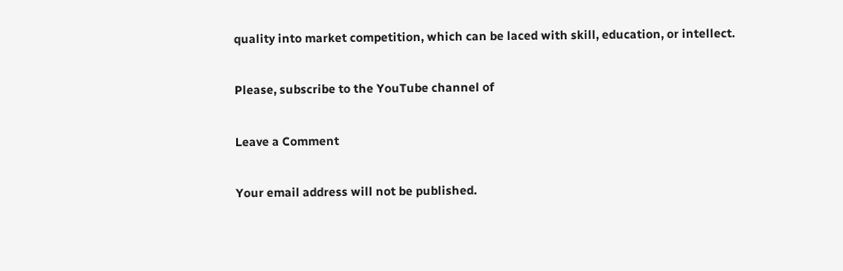quality into market competition, which can be laced with skill, education, or intellect.

Please, subscribe to the YouTube channel of

Leave a Comment

Your email address will not be published.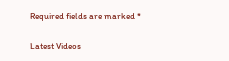Required fields are marked *

Latest Videos